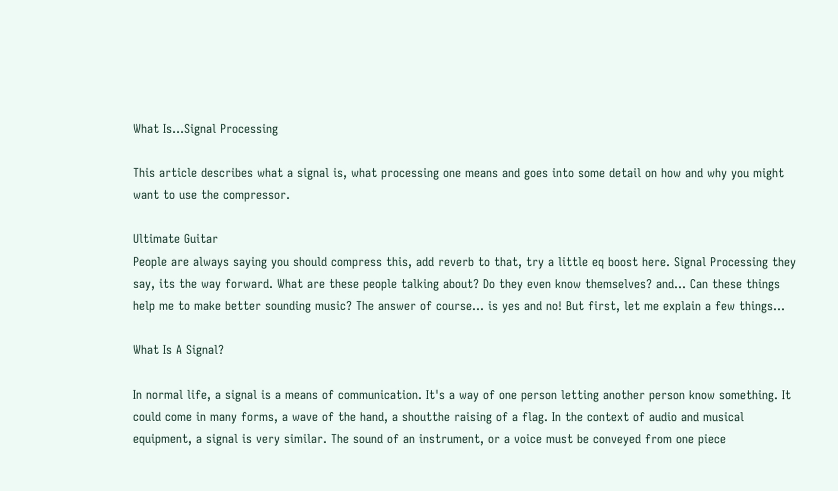What Is...Signal Processing

This article describes what a signal is, what processing one means and goes into some detail on how and why you might want to use the compressor.

Ultimate Guitar
People are always saying you should compress this, add reverb to that, try a little eq boost here. Signal Processing they say, its the way forward. What are these people talking about? Do they even know themselves? and... Can these things help me to make better sounding music? The answer of course... is yes and no! But first, let me explain a few things...

What Is A Signal?

In normal life, a signal is a means of communication. It's a way of one person letting another person know something. It could come in many forms, a wave of the hand, a shoutthe raising of a flag. In the context of audio and musical equipment, a signal is very similar. The sound of an instrument, or a voice must be conveyed from one piece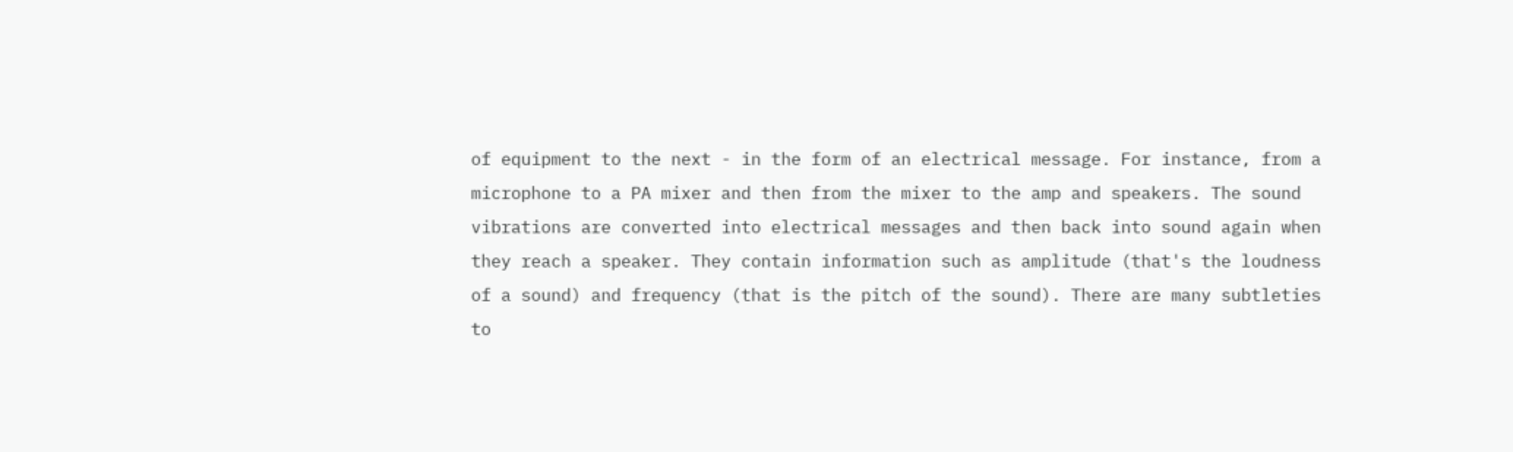of equipment to the next - in the form of an electrical message. For instance, from a microphone to a PA mixer and then from the mixer to the amp and speakers. The sound vibrations are converted into electrical messages and then back into sound again when they reach a speaker. They contain information such as amplitude (that's the loudness of a sound) and frequency (that is the pitch of the sound). There are many subtleties to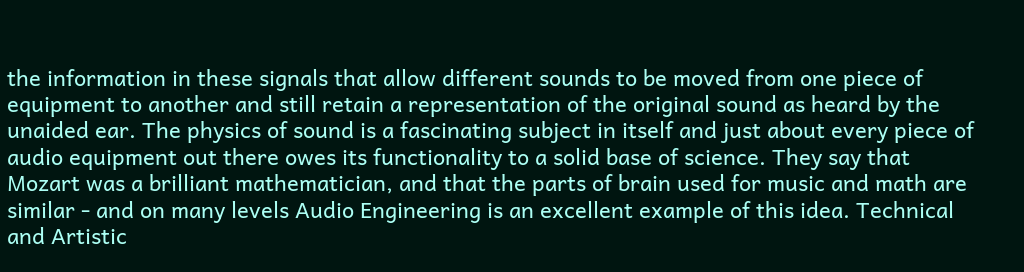the information in these signals that allow different sounds to be moved from one piece of equipment to another and still retain a representation of the original sound as heard by the unaided ear. The physics of sound is a fascinating subject in itself and just about every piece of audio equipment out there owes its functionality to a solid base of science. They say that Mozart was a brilliant mathematician, and that the parts of brain used for music and math are similar - and on many levels Audio Engineering is an excellent example of this idea. Technical and Artistic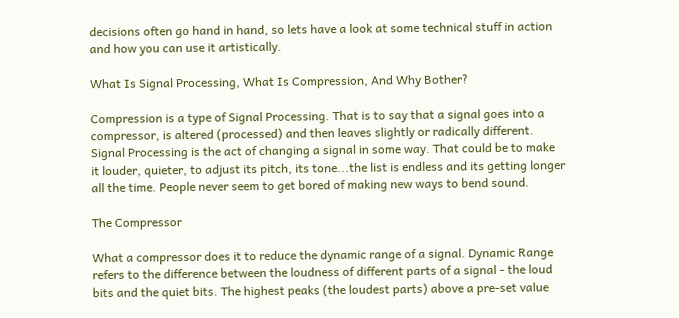decisions often go hand in hand, so lets have a look at some technical stuff in action and how you can use it artistically.

What Is Signal Processing, What Is Compression, And Why Bother?

Compression is a type of Signal Processing. That is to say that a signal goes into a compressor, is altered (processed) and then leaves slightly or radically different. Signal Processing is the act of changing a signal in some way. That could be to make it louder, quieter, to adjust its pitch, its tone...the list is endless and its getting longer all the time. People never seem to get bored of making new ways to bend sound.

The Compressor

What a compressor does it to reduce the dynamic range of a signal. Dynamic Range refers to the difference between the loudness of different parts of a signal - the loud bits and the quiet bits. The highest peaks (the loudest parts) above a pre-set value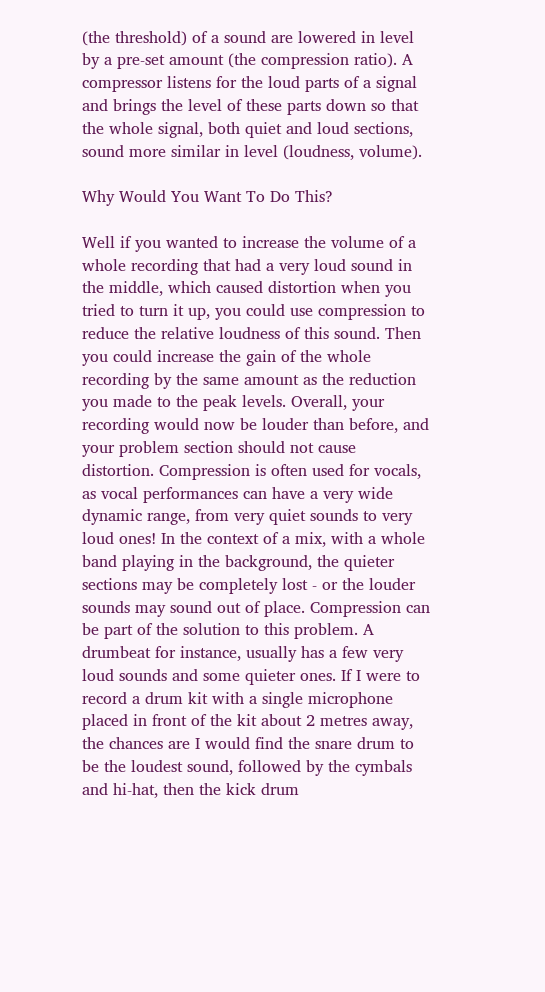(the threshold) of a sound are lowered in level by a pre-set amount (the compression ratio). A compressor listens for the loud parts of a signal and brings the level of these parts down so that the whole signal, both quiet and loud sections, sound more similar in level (loudness, volume).

Why Would You Want To Do This?

Well if you wanted to increase the volume of a whole recording that had a very loud sound in the middle, which caused distortion when you tried to turn it up, you could use compression to reduce the relative loudness of this sound. Then you could increase the gain of the whole recording by the same amount as the reduction you made to the peak levels. Overall, your recording would now be louder than before, and your problem section should not cause distortion. Compression is often used for vocals, as vocal performances can have a very wide dynamic range, from very quiet sounds to very loud ones! In the context of a mix, with a whole band playing in the background, the quieter sections may be completely lost - or the louder sounds may sound out of place. Compression can be part of the solution to this problem. A drumbeat for instance, usually has a few very loud sounds and some quieter ones. If I were to record a drum kit with a single microphone placed in front of the kit about 2 metres away, the chances are I would find the snare drum to be the loudest sound, followed by the cymbals and hi-hat, then the kick drum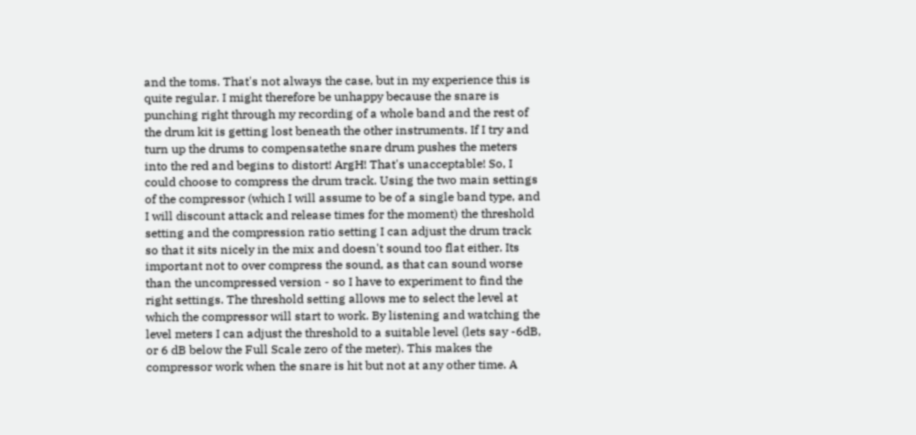and the toms. That's not always the case, but in my experience this is quite regular. I might therefore be unhappy because the snare is punching right through my recording of a whole band and the rest of the drum kit is getting lost beneath the other instruments. If I try and turn up the drums to compensatethe snare drum pushes the meters into the red and begins to distort! ArgH! That's unacceptable! So, I could choose to compress the drum track. Using the two main settings of the compressor (which I will assume to be of a single band type, and I will discount attack and release times for the moment) the threshold setting and the compression ratio setting I can adjust the drum track so that it sits nicely in the mix and doesn't sound too flat either. Its important not to over compress the sound, as that can sound worse than the uncompressed version - so I have to experiment to find the right settings. The threshold setting allows me to select the level at which the compressor will start to work. By listening and watching the level meters I can adjust the threshold to a suitable level (lets say -6dB, or 6 dB below the Full Scale zero of the meter). This makes the compressor work when the snare is hit but not at any other time. A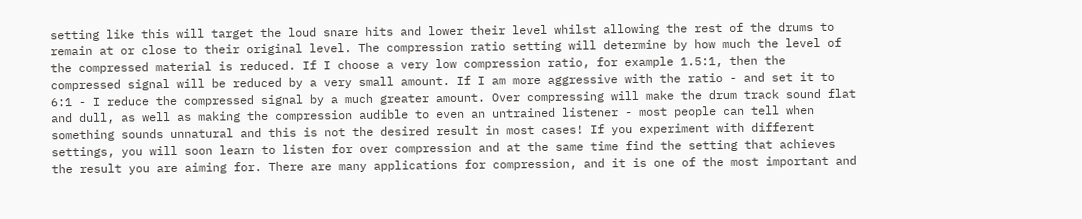setting like this will target the loud snare hits and lower their level whilst allowing the rest of the drums to remain at or close to their original level. The compression ratio setting will determine by how much the level of the compressed material is reduced. If I choose a very low compression ratio, for example 1.5:1, then the compressed signal will be reduced by a very small amount. If I am more aggressive with the ratio - and set it to 6:1 - I reduce the compressed signal by a much greater amount. Over compressing will make the drum track sound flat and dull, as well as making the compression audible to even an untrained listener - most people can tell when something sounds unnatural and this is not the desired result in most cases! If you experiment with different settings, you will soon learn to listen for over compression and at the same time find the setting that achieves the result you are aiming for. There are many applications for compression, and it is one of the most important and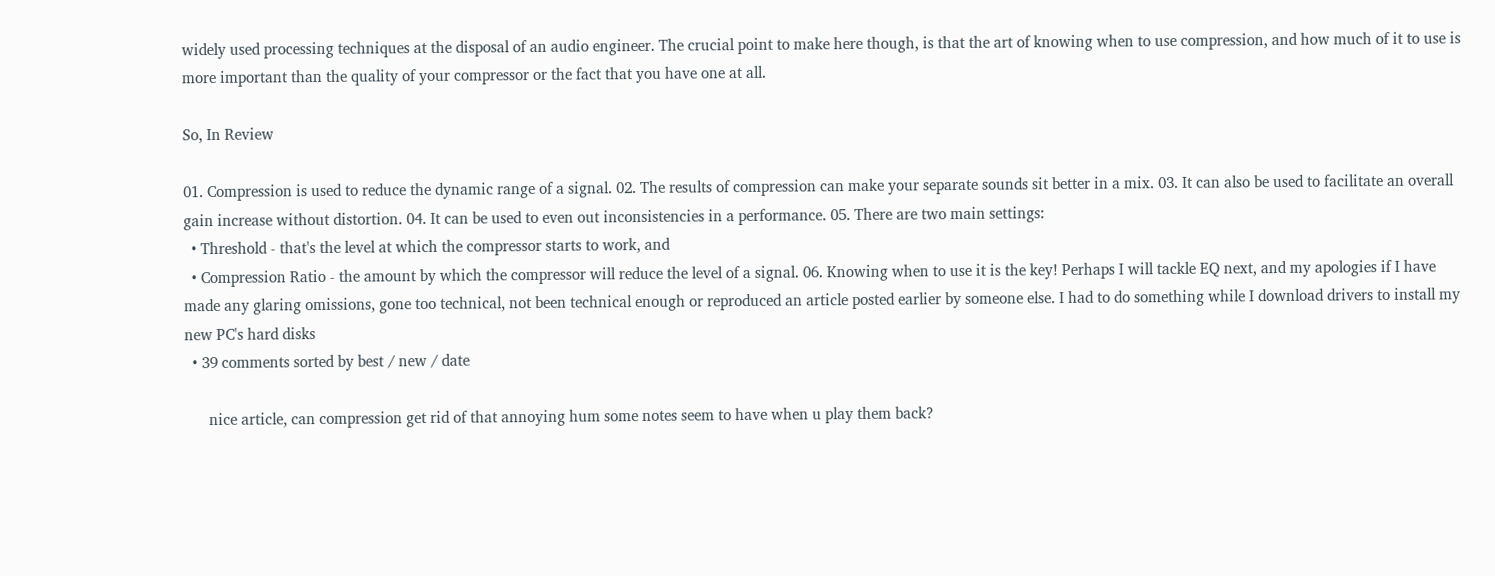widely used processing techniques at the disposal of an audio engineer. The crucial point to make here though, is that the art of knowing when to use compression, and how much of it to use is more important than the quality of your compressor or the fact that you have one at all.

So, In Review

01. Compression is used to reduce the dynamic range of a signal. 02. The results of compression can make your separate sounds sit better in a mix. 03. It can also be used to facilitate an overall gain increase without distortion. 04. It can be used to even out inconsistencies in a performance. 05. There are two main settings:
  • Threshold - that's the level at which the compressor starts to work, and
  • Compression Ratio - the amount by which the compressor will reduce the level of a signal. 06. Knowing when to use it is the key! Perhaps I will tackle EQ next, and my apologies if I have made any glaring omissions, gone too technical, not been technical enough or reproduced an article posted earlier by someone else. I had to do something while I download drivers to install my new PC's hard disks
  • 39 comments sorted by best / new / date

      nice article, can compression get rid of that annoying hum some notes seem to have when u play them back?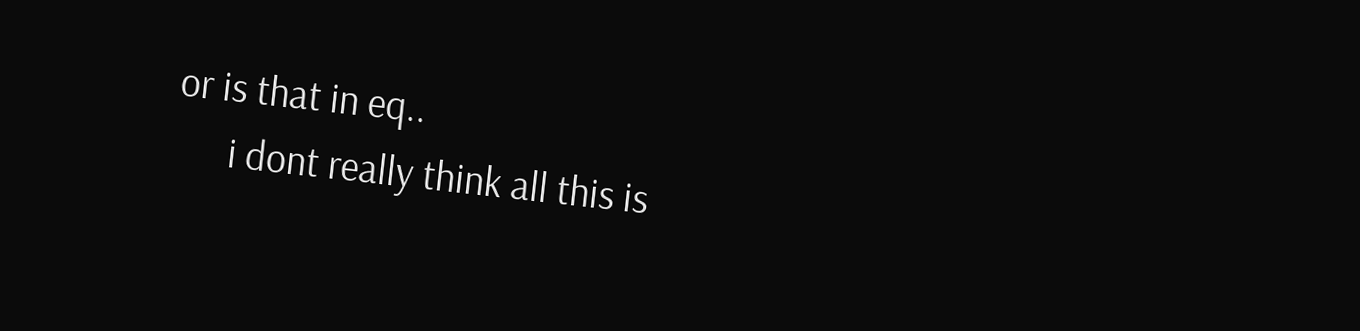or is that in eq..
      i dont really think all this is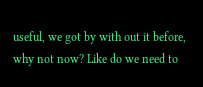useful, we got by with out it before, why not now? Like do we need to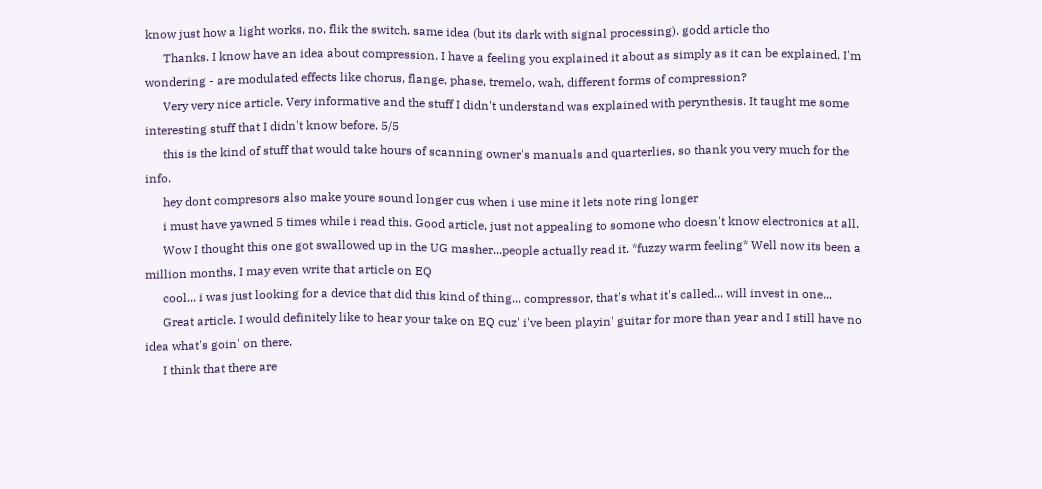know just how a light works, no, flik the switch. same idea (but its dark with signal processing). godd article tho
      Thanks. I know have an idea about compression. I have a feeling you explained it about as simply as it can be explained. I'm wondering - are modulated effects like chorus, flange, phase, tremelo, wah, different forms of compression?
      Very very nice article. Very informative and the stuff I didn't understand was explained with perynthesis. It taught me some interesting stuff that I didn't know before. 5/5
      this is the kind of stuff that would take hours of scanning owner's manuals and quarterlies, so thank you very much for the info.
      hey dont compresors also make youre sound longer cus when i use mine it lets note ring longer
      i must have yawned 5 times while i read this. Good article, just not appealing to somone who doesn't know electronics at all.
      Wow I thought this one got swallowed up in the UG masher...people actually read it. *fuzzy warm feeling* Well now its been a million months, I may even write that article on EQ
      cool... i was just looking for a device that did this kind of thing... compressor, that's what it's called... will invest in one...
      Great article. I would definitely like to hear your take on EQ cuz' i've been playin' guitar for more than year and I still have no idea what's goin' on there.
      I think that there are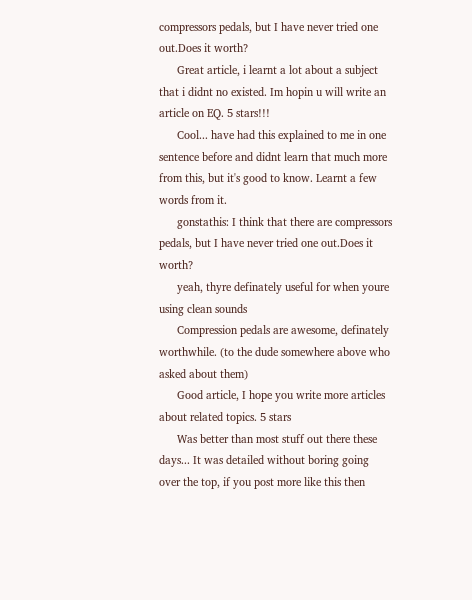compressors pedals, but I have never tried one out.Does it worth?
      Great article, i learnt a lot about a subject that i didnt no existed. Im hopin u will write an article on EQ. 5 stars!!!
      Cool... have had this explained to me in one sentence before and didnt learn that much more from this, but it's good to know. Learnt a few words from it.
      gonstathis: I think that there are compressors pedals, but I have never tried one out.Does it worth?
      yeah, thyre definately useful for when youre using clean sounds
      Compression pedals are awesome, definately worthwhile. (to the dude somewhere above who asked about them)
      Good article, I hope you write more articles about related topics. 5 stars
      Was better than most stuff out there these days... It was detailed without boring going over the top, if you post more like this then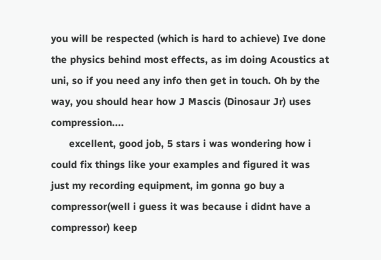you will be respected (which is hard to achieve) Ive done the physics behind most effects, as im doing Acoustics at uni, so if you need any info then get in touch. Oh by the way, you should hear how J Mascis (Dinosaur Jr) uses compression....
      excellent, good job, 5 stars i was wondering how i could fix things like your examples and figured it was just my recording equipment, im gonna go buy a compressor(well i guess it was because i didnt have a compressor) keep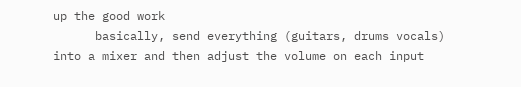up the good work
      basically, send everything (guitars, drums vocals) into a mixer and then adjust the volume on each input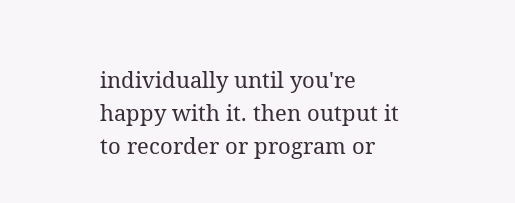individually until you're happy with it. then output it to recorder or program or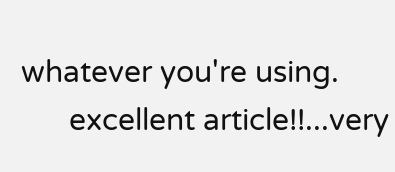whatever you're using.
      excellent article!!...very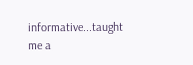informative...taught me a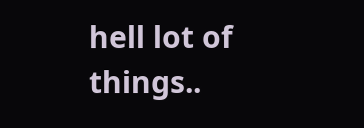hell lot of things..